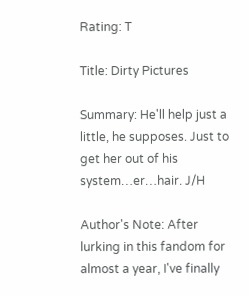Rating: T

Title: Dirty Pictures

Summary: He'll help just a little, he supposes. Just to get her out of his system…er…hair. J/H

Author's Note: After lurking in this fandom for almost a year, I've finally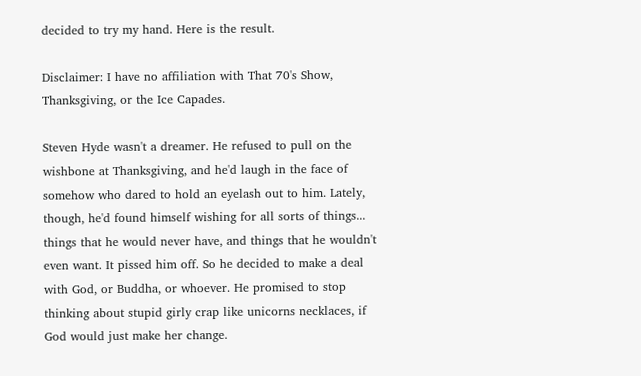decided to try my hand. Here is the result.

Disclaimer: I have no affiliation with That 70's Show, Thanksgiving, or the Ice Capades.

Steven Hyde wasn't a dreamer. He refused to pull on the wishbone at Thanksgiving, and he'd laugh in the face of somehow who dared to hold an eyelash out to him. Lately, though, he'd found himself wishing for all sorts of things... things that he would never have, and things that he wouldn't even want. It pissed him off. So he decided to make a deal with God, or Buddha, or whoever. He promised to stop thinking about stupid girly crap like unicorns necklaces, if God would just make her change.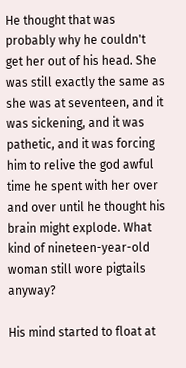He thought that was probably why he couldn't get her out of his head. She was still exactly the same as she was at seventeen, and it was sickening, and it was pathetic, and it was forcing him to relive the god awful time he spent with her over and over until he thought his brain might explode. What kind of nineteen-year-old woman still wore pigtails anyway?

His mind started to float at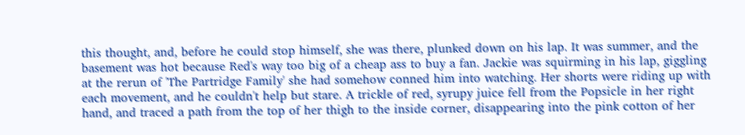this thought, and, before he could stop himself, she was there, plunked down on his lap. It was summer, and the basement was hot because Red's way too big of a cheap ass to buy a fan. Jackie was squirming in his lap, giggling at the rerun of 'The Partridge Family' she had somehow conned him into watching. Her shorts were riding up with each movement, and he couldn't help but stare. A trickle of red, syrupy juice fell from the Popsicle in her right hand, and traced a path from the top of her thigh to the inside corner, disappearing into the pink cotton of her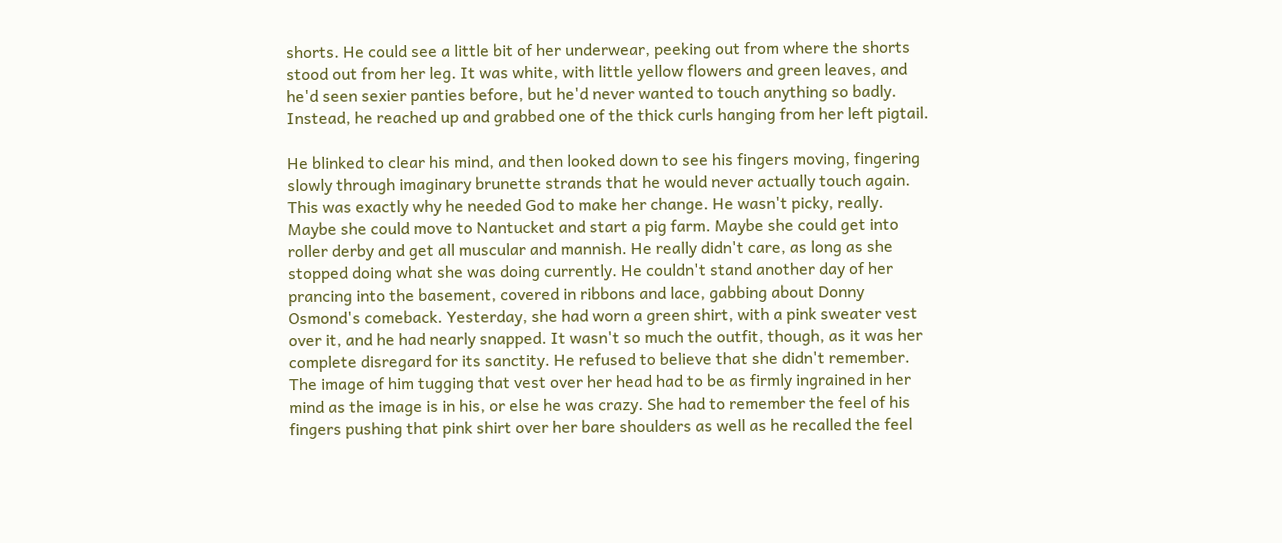shorts. He could see a little bit of her underwear, peeking out from where the shorts stood out from her leg. It was white, with little yellow flowers and green leaves, and he'd seen sexier panties before, but he'd never wanted to touch anything so badly. Instead, he reached up and grabbed one of the thick curls hanging from her left pigtail.

He blinked to clear his mind, and then looked down to see his fingers moving, fingering slowly through imaginary brunette strands that he would never actually touch again. This was exactly why he needed God to make her change. He wasn't picky, really. Maybe she could move to Nantucket and start a pig farm. Maybe she could get into roller derby and get all muscular and mannish. He really didn't care, as long as she stopped doing what she was doing currently. He couldn't stand another day of her prancing into the basement, covered in ribbons and lace, gabbing about Donny Osmond's comeback. Yesterday, she had worn a green shirt, with a pink sweater vest over it, and he had nearly snapped. It wasn't so much the outfit, though, as it was her complete disregard for its sanctity. He refused to believe that she didn't remember. The image of him tugging that vest over her head had to be as firmly ingrained in her mind as the image is in his, or else he was crazy. She had to remember the feel of his fingers pushing that pink shirt over her bare shoulders as well as he recalled the feel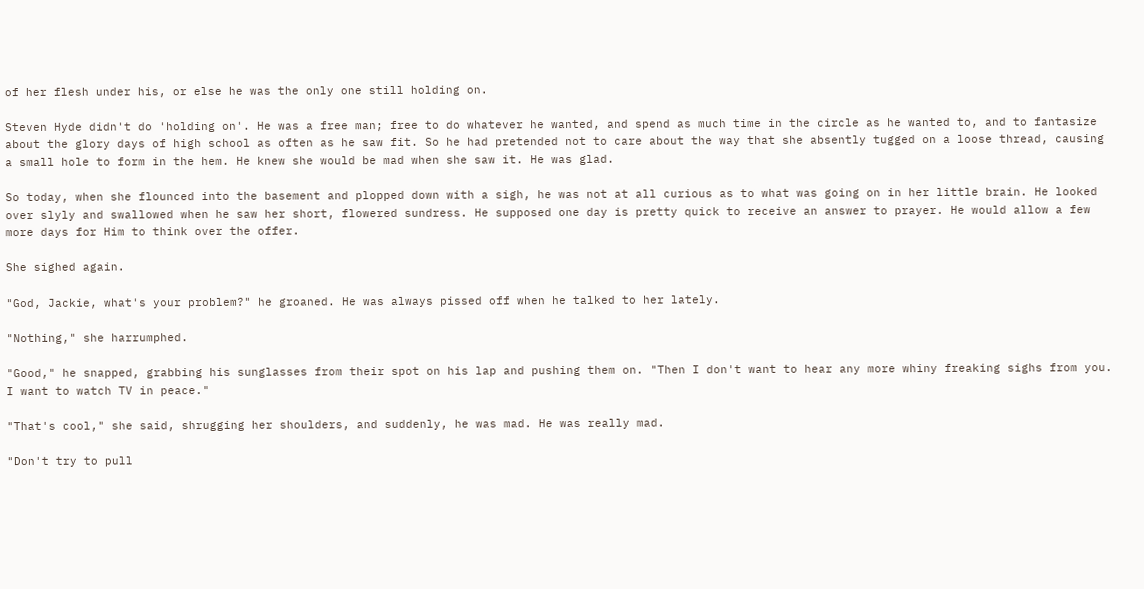of her flesh under his, or else he was the only one still holding on.

Steven Hyde didn't do 'holding on'. He was a free man; free to do whatever he wanted, and spend as much time in the circle as he wanted to, and to fantasize about the glory days of high school as often as he saw fit. So he had pretended not to care about the way that she absently tugged on a loose thread, causing a small hole to form in the hem. He knew she would be mad when she saw it. He was glad.

So today, when she flounced into the basement and plopped down with a sigh, he was not at all curious as to what was going on in her little brain. He looked over slyly and swallowed when he saw her short, flowered sundress. He supposed one day is pretty quick to receive an answer to prayer. He would allow a few more days for Him to think over the offer.

She sighed again.

"God, Jackie, what's your problem?" he groaned. He was always pissed off when he talked to her lately.

"Nothing," she harrumphed.

"Good," he snapped, grabbing his sunglasses from their spot on his lap and pushing them on. "Then I don't want to hear any more whiny freaking sighs from you. I want to watch TV in peace."

"That's cool," she said, shrugging her shoulders, and suddenly, he was mad. He was really mad.

"Don't try to pull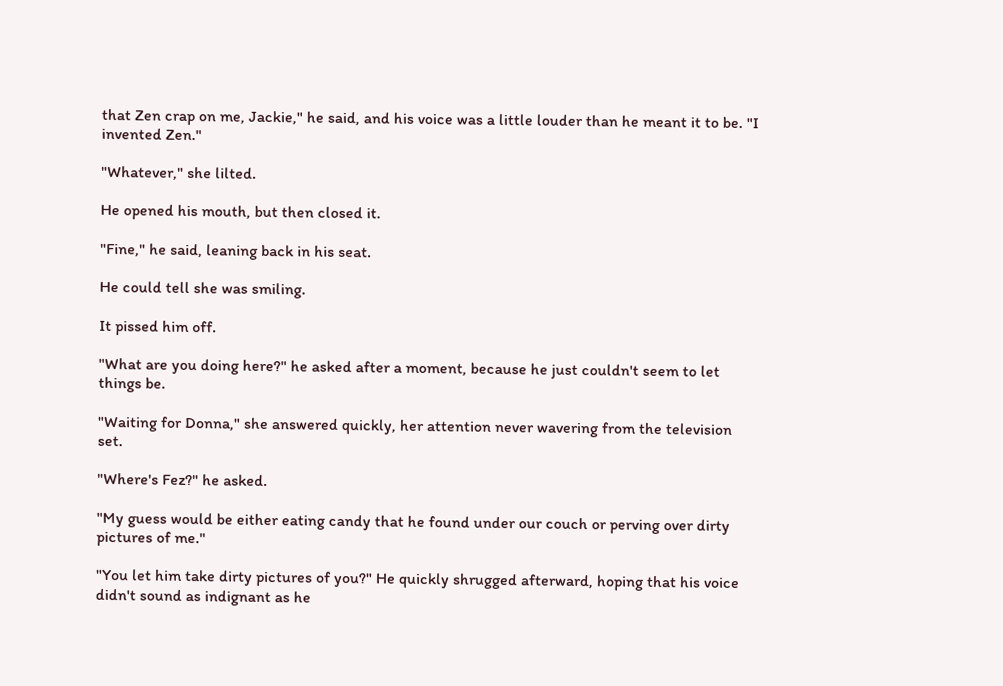that Zen crap on me, Jackie," he said, and his voice was a little louder than he meant it to be. "I invented Zen."

"Whatever," she lilted.

He opened his mouth, but then closed it.

"Fine," he said, leaning back in his seat.

He could tell she was smiling.

It pissed him off.

"What are you doing here?" he asked after a moment, because he just couldn't seem to let things be.

"Waiting for Donna," she answered quickly, her attention never wavering from the television set.

"Where's Fez?" he asked.

"My guess would be either eating candy that he found under our couch or perving over dirty pictures of me."

"You let him take dirty pictures of you?" He quickly shrugged afterward, hoping that his voice didn't sound as indignant as he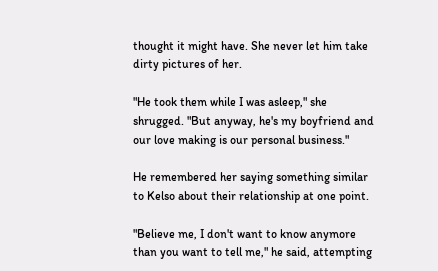thought it might have. She never let him take dirty pictures of her.

"He took them while I was asleep," she shrugged. "But anyway, he's my boyfriend and our love making is our personal business."

He remembered her saying something similar to Kelso about their relationship at one point.

"Believe me, I don't want to know anymore than you want to tell me," he said, attempting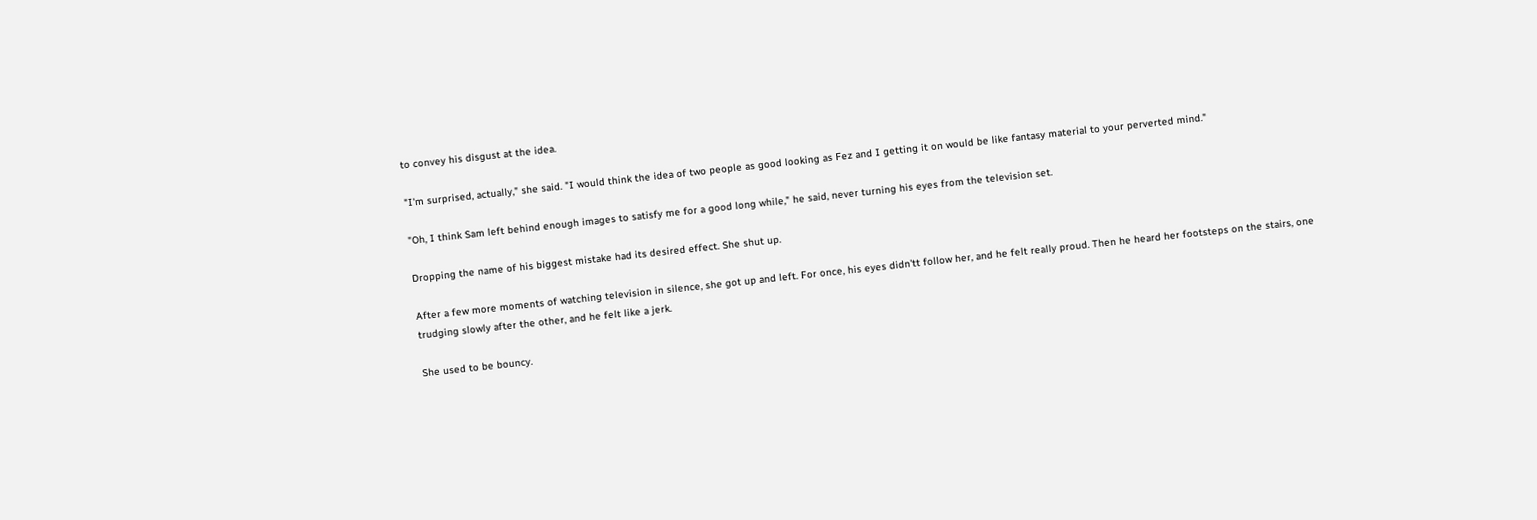to convey his disgust at the idea.

"I'm surprised, actually," she said. "I would think the idea of two people as good looking as Fez and I getting it on would be like fantasy material to your perverted mind."

"Oh, I think Sam left behind enough images to satisfy me for a good long while," he said, never turning his eyes from the television set.

Dropping the name of his biggest mistake had its desired effect. She shut up.

After a few more moments of watching television in silence, she got up and left. For once, his eyes didn'tt follow her, and he felt really proud. Then he heard her footsteps on the stairs, one trudging slowly after the other, and he felt like a jerk.

She used to be bouncy.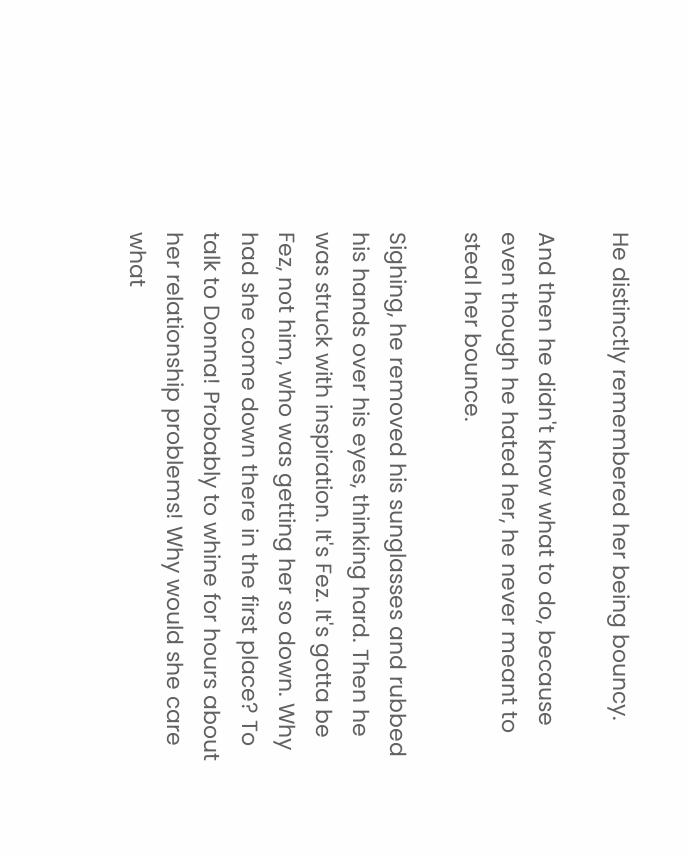He distinctly remembered her being bouncy.

And then he didn't know what to do, because even though he hated her, he never meant to steal her bounce.

Sighing, he removed his sunglasses and rubbed his hands over his eyes, thinking hard. Then he was struck with inspiration. It's Fez. It's gotta be Fez, not him, who was getting her so down. Why had she come down there in the first place? To talk to Donna! Probably to whine for hours about her relationship problems! Why would she care what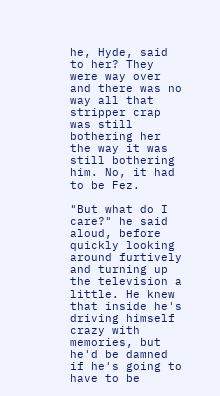he, Hyde, said to her? They were way over and there was no way all that stripper crap was still bothering her the way it was still bothering him. No, it had to be Fez.

"But what do I care?" he said aloud, before quickly looking around furtively and turning up the television a little. He knew that inside he's driving himself crazy with memories, but he'd be damned if he's going to have to be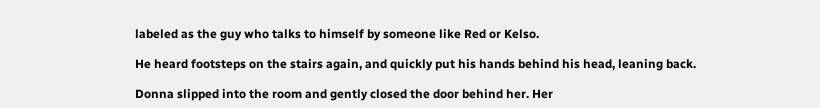labeled as the guy who talks to himself by someone like Red or Kelso.

He heard footsteps on the stairs again, and quickly put his hands behind his head, leaning back.

Donna slipped into the room and gently closed the door behind her. Her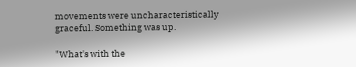movements were uncharacteristically graceful. Something was up.

"What's with the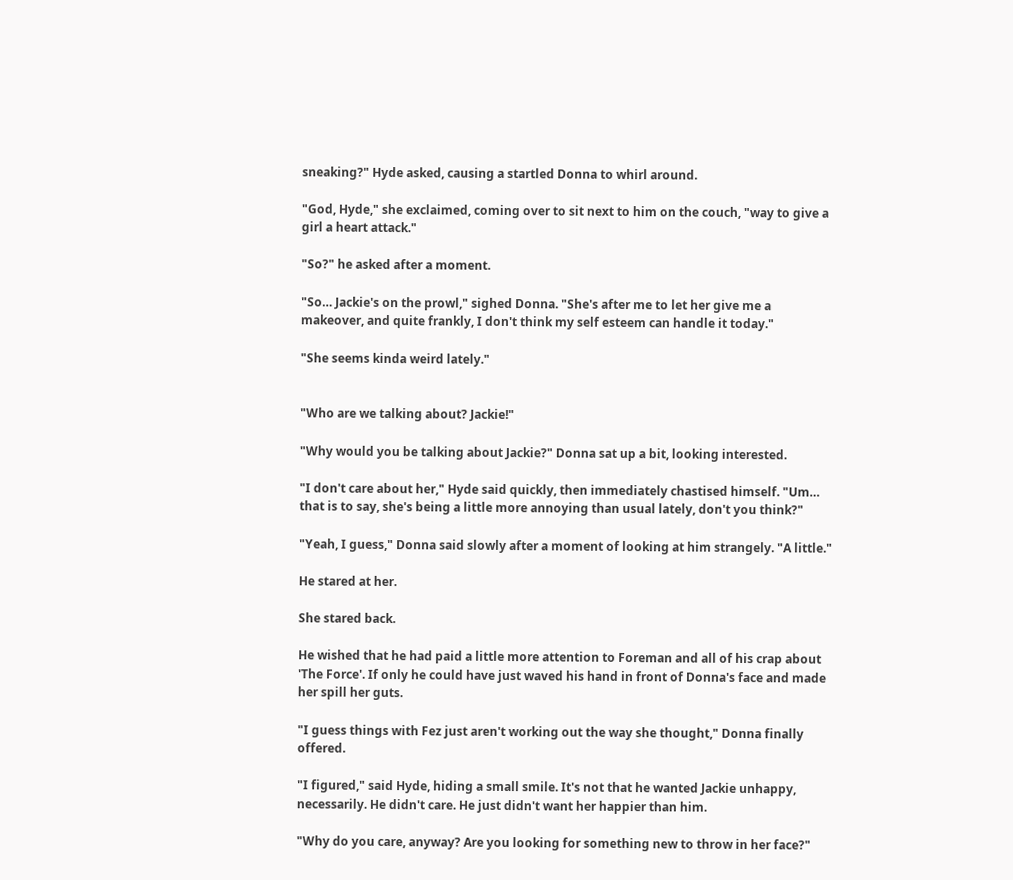sneaking?" Hyde asked, causing a startled Donna to whirl around.

"God, Hyde," she exclaimed, coming over to sit next to him on the couch, "way to give a girl a heart attack."

"So?" he asked after a moment.

"So… Jackie's on the prowl," sighed Donna. "She's after me to let her give me a makeover, and quite frankly, I don't think my self esteem can handle it today."

"She seems kinda weird lately."


"Who are we talking about? Jackie!"

"Why would you be talking about Jackie?" Donna sat up a bit, looking interested.

"I don't care about her," Hyde said quickly, then immediately chastised himself. "Um… that is to say, she's being a little more annoying than usual lately, don't you think?"

"Yeah, I guess," Donna said slowly after a moment of looking at him strangely. "A little."

He stared at her.

She stared back.

He wished that he had paid a little more attention to Foreman and all of his crap about 'The Force'. If only he could have just waved his hand in front of Donna's face and made her spill her guts.

"I guess things with Fez just aren't working out the way she thought," Donna finally offered.

"I figured," said Hyde, hiding a small smile. It's not that he wanted Jackie unhappy, necessarily. He didn't care. He just didn't want her happier than him.

"Why do you care, anyway? Are you looking for something new to throw in her face?"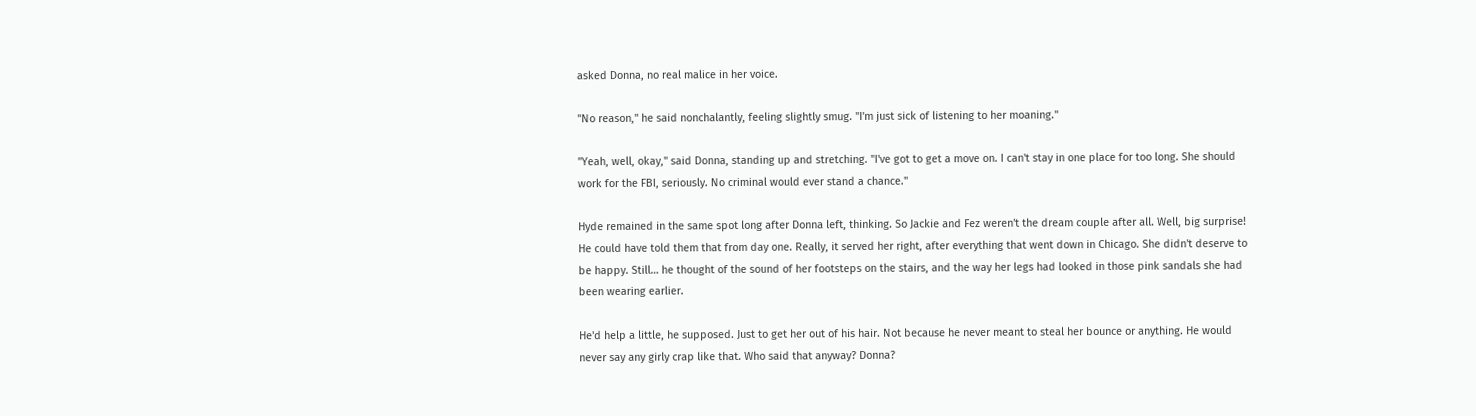asked Donna, no real malice in her voice.

"No reason," he said nonchalantly, feeling slightly smug. "I'm just sick of listening to her moaning."

"Yeah, well, okay," said Donna, standing up and stretching. "I've got to get a move on. I can't stay in one place for too long. She should work for the FBI, seriously. No criminal would ever stand a chance."

Hyde remained in the same spot long after Donna left, thinking. So Jackie and Fez weren't the dream couple after all. Well, big surprise! He could have told them that from day one. Really, it served her right, after everything that went down in Chicago. She didn't deserve to be happy. Still… he thought of the sound of her footsteps on the stairs, and the way her legs had looked in those pink sandals she had been wearing earlier.

He'd help a little, he supposed. Just to get her out of his hair. Not because he never meant to steal her bounce or anything. He would never say any girly crap like that. Who said that anyway? Donna?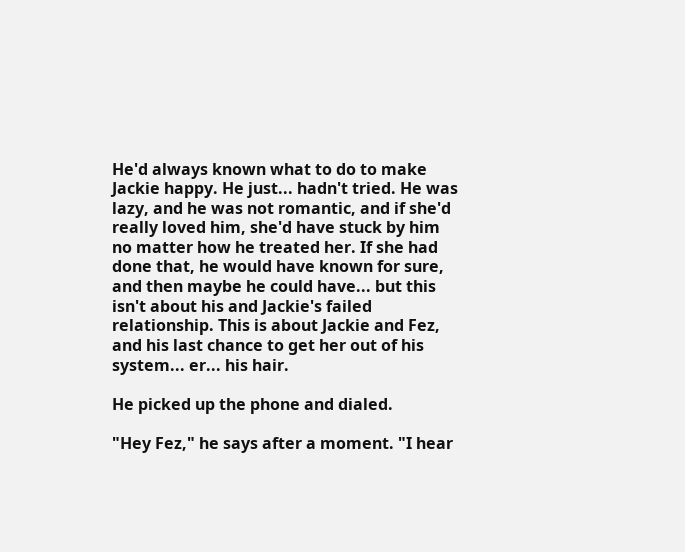He'd always known what to do to make Jackie happy. He just... hadn't tried. He was lazy, and he was not romantic, and if she'd really loved him, she'd have stuck by him no matter how he treated her. If she had done that, he would have known for sure, and then maybe he could have... but this isn't about his and Jackie's failed relationship. This is about Jackie and Fez, and his last chance to get her out of his system... er... his hair.

He picked up the phone and dialed.

"Hey Fez," he says after a moment. "I hear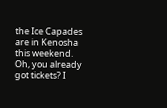the Ice Capades are in Kenosha this weekend. Oh, you already got tickets? I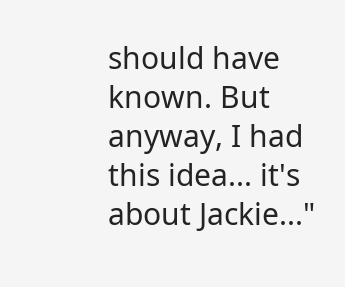should have known. But anyway, I had this idea... it's about Jackie..."